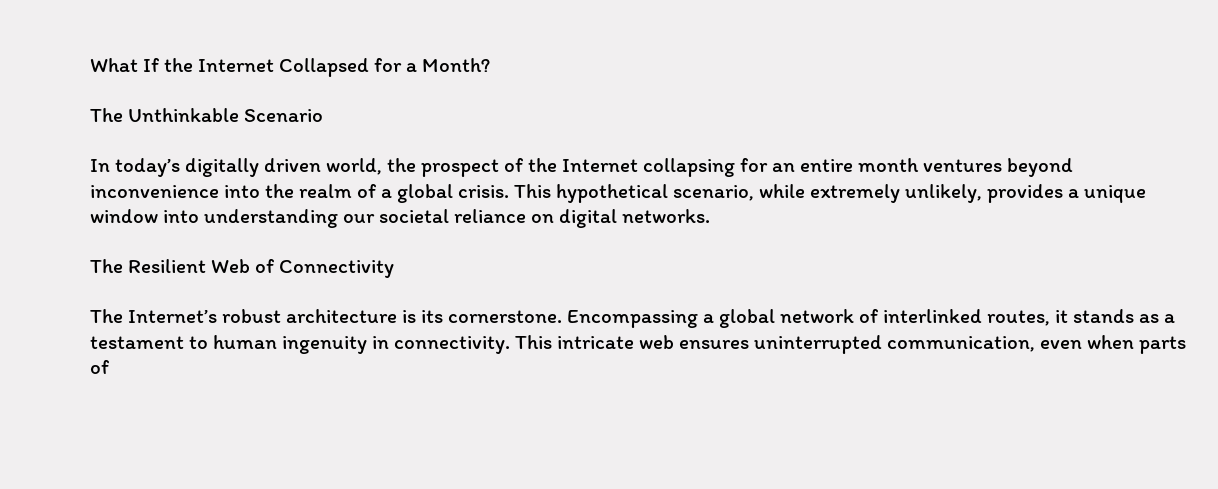What If the Internet Collapsed for a Month?

The Unthinkable Scenario

In today’s digitally driven world, the prospect of the Internet collapsing for an entire month ventures beyond inconvenience into the realm of a global crisis. This hypothetical scenario, while extremely unlikely, provides a unique window into understanding our societal reliance on digital networks.

The Resilient Web of Connectivity

The Internet’s robust architecture is its cornerstone. Encompassing a global network of interlinked routes, it stands as a testament to human ingenuity in connectivity. This intricate web ensures uninterrupted communication, even when parts of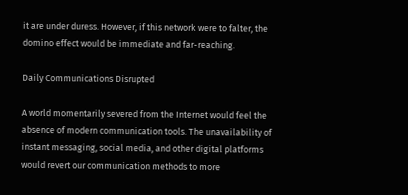it are under duress. However, if this network were to falter, the domino effect would be immediate and far-reaching.

Daily Communications Disrupted

A world momentarily severed from the Internet would feel the absence of modern communication tools. The unavailability of instant messaging, social media, and other digital platforms would revert our communication methods to more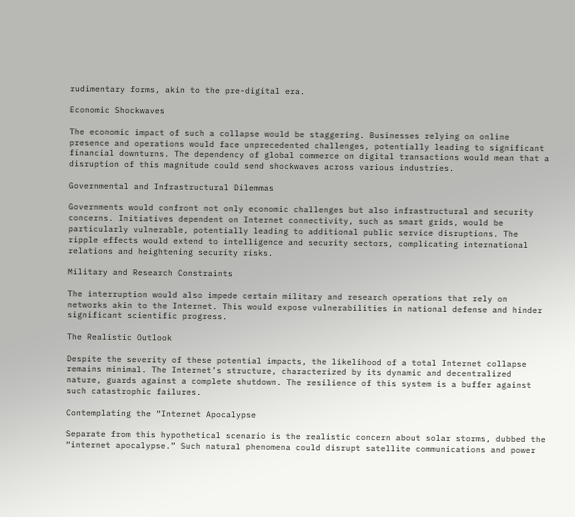rudimentary forms, akin to the pre-digital era.

Economic Shockwaves

The economic impact of such a collapse would be staggering. Businesses relying on online presence and operations would face unprecedented challenges, potentially leading to significant financial downturns. The dependency of global commerce on digital transactions would mean that a disruption of this magnitude could send shockwaves across various industries.

Governmental and Infrastructural Dilemmas

Governments would confront not only economic challenges but also infrastructural and security concerns. Initiatives dependent on Internet connectivity, such as smart grids, would be particularly vulnerable, potentially leading to additional public service disruptions. The ripple effects would extend to intelligence and security sectors, complicating international relations and heightening security risks.

Military and Research Constraints

The interruption would also impede certain military and research operations that rely on networks akin to the Internet. This would expose vulnerabilities in national defense and hinder significant scientific progress.

The Realistic Outlook

Despite the severity of these potential impacts, the likelihood of a total Internet collapse remains minimal. The Internet’s structure, characterized by its dynamic and decentralized nature, guards against a complete shutdown. The resilience of this system is a buffer against such catastrophic failures.

Contemplating the “Internet Apocalypse

Separate from this hypothetical scenario is the realistic concern about solar storms, dubbed the “internet apocalypse.” Such natural phenomena could disrupt satellite communications and power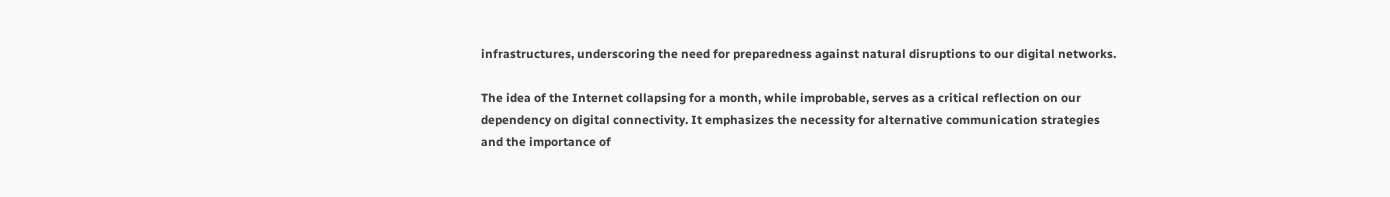infrastructures, underscoring the need for preparedness against natural disruptions to our digital networks.

The idea of the Internet collapsing for a month, while improbable, serves as a critical reflection on our dependency on digital connectivity. It emphasizes the necessity for alternative communication strategies and the importance of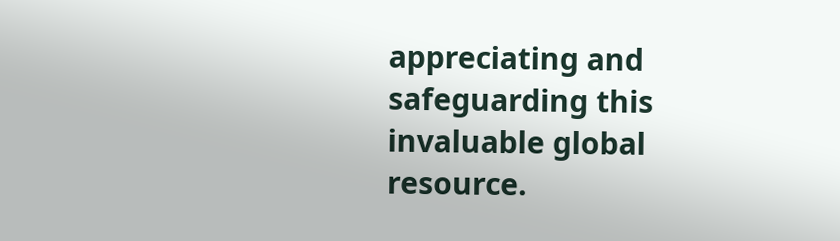appreciating and safeguarding this invaluable global resource.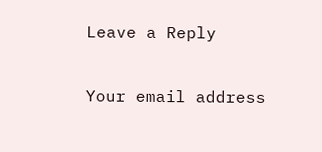Leave a Reply

Your email address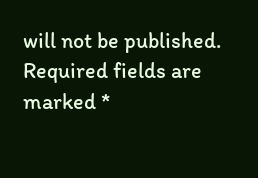will not be published. Required fields are marked *